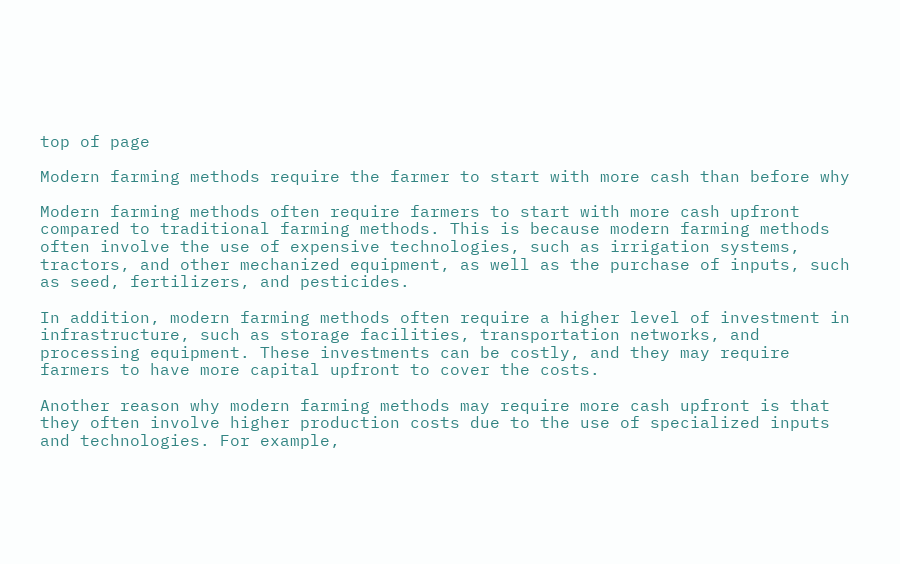top of page

Modern farming methods require the farmer to start with more cash than before why

Modern farming methods often require farmers to start with more cash upfront compared to traditional farming methods. This is because modern farming methods often involve the use of expensive technologies, such as irrigation systems, tractors, and other mechanized equipment, as well as the purchase of inputs, such as seed, fertilizers, and pesticides.

In addition, modern farming methods often require a higher level of investment in infrastructure, such as storage facilities, transportation networks, and processing equipment. These investments can be costly, and they may require farmers to have more capital upfront to cover the costs.

Another reason why modern farming methods may require more cash upfront is that they often involve higher production costs due to the use of specialized inputs and technologies. For example,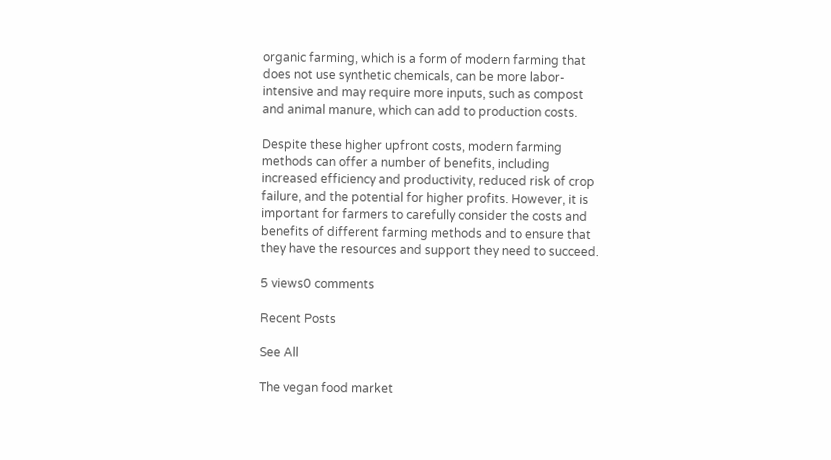organic farming, which is a form of modern farming that does not use synthetic chemicals, can be more labor-intensive and may require more inputs, such as compost and animal manure, which can add to production costs.

Despite these higher upfront costs, modern farming methods can offer a number of benefits, including increased efficiency and productivity, reduced risk of crop failure, and the potential for higher profits. However, it is important for farmers to carefully consider the costs and benefits of different farming methods and to ensure that they have the resources and support they need to succeed.

5 views0 comments

Recent Posts

See All

The vegan food market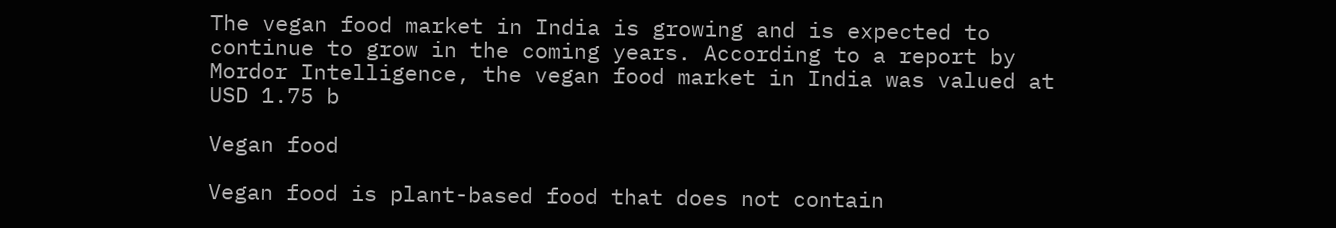The vegan food market in India is growing and is expected to continue to grow in the coming years. According to a report by Mordor Intelligence, the vegan food market in India was valued at USD 1.75 b

Vegan food

Vegan food is plant-based food that does not contain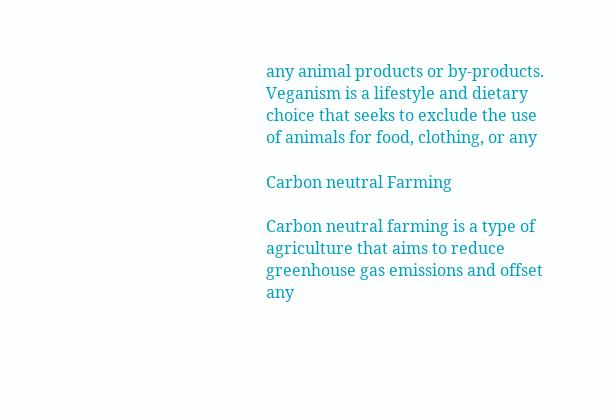any animal products or by-products. Veganism is a lifestyle and dietary choice that seeks to exclude the use of animals for food, clothing, or any

Carbon neutral Farming

Carbon neutral farming is a type of agriculture that aims to reduce greenhouse gas emissions and offset any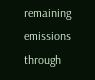remaining emissions through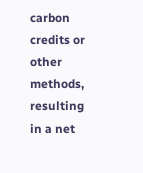carbon credits or other methods, resulting in a net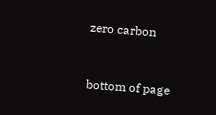zero carbon


bottom of page